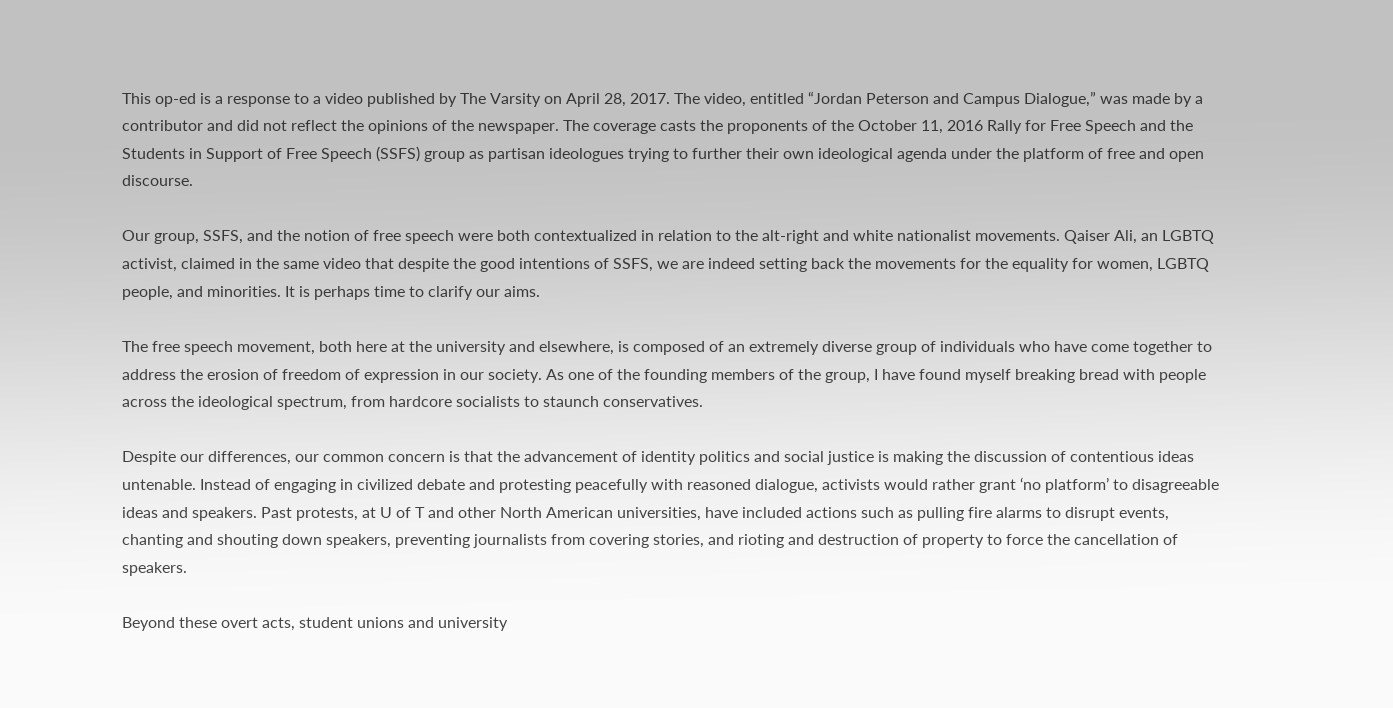This op-ed is a response to a video published by The Varsity on April 28, 2017. The video, entitled “Jordan Peterson and Campus Dialogue,” was made by a contributor and did not reflect the opinions of the newspaper. The coverage casts the proponents of the October 11, 2016 Rally for Free Speech and the Students in Support of Free Speech (SSFS) group as partisan ideologues trying to further their own ideological agenda under the platform of free and open discourse.

Our group, SSFS, and the notion of free speech were both contextualized in relation to the alt-right and white nationalist movements. Qaiser Ali, an LGBTQ activist, claimed in the same video that despite the good intentions of SSFS, we are indeed setting back the movements for the equality for women, LGBTQ people, and minorities. It is perhaps time to clarify our aims.

The free speech movement, both here at the university and elsewhere, is composed of an extremely diverse group of individuals who have come together to address the erosion of freedom of expression in our society. As one of the founding members of the group, I have found myself breaking bread with people across the ideological spectrum, from hardcore socialists to staunch conservatives.

Despite our differences, our common concern is that the advancement of identity politics and social justice is making the discussion of contentious ideas untenable. Instead of engaging in civilized debate and protesting peacefully with reasoned dialogue, activists would rather grant ‘no platform’ to disagreeable ideas and speakers. Past protests, at U of T and other North American universities, have included actions such as pulling fire alarms to disrupt events, chanting and shouting down speakers, preventing journalists from covering stories, and rioting and destruction of property to force the cancellation of speakers.

Beyond these overt acts, student unions and university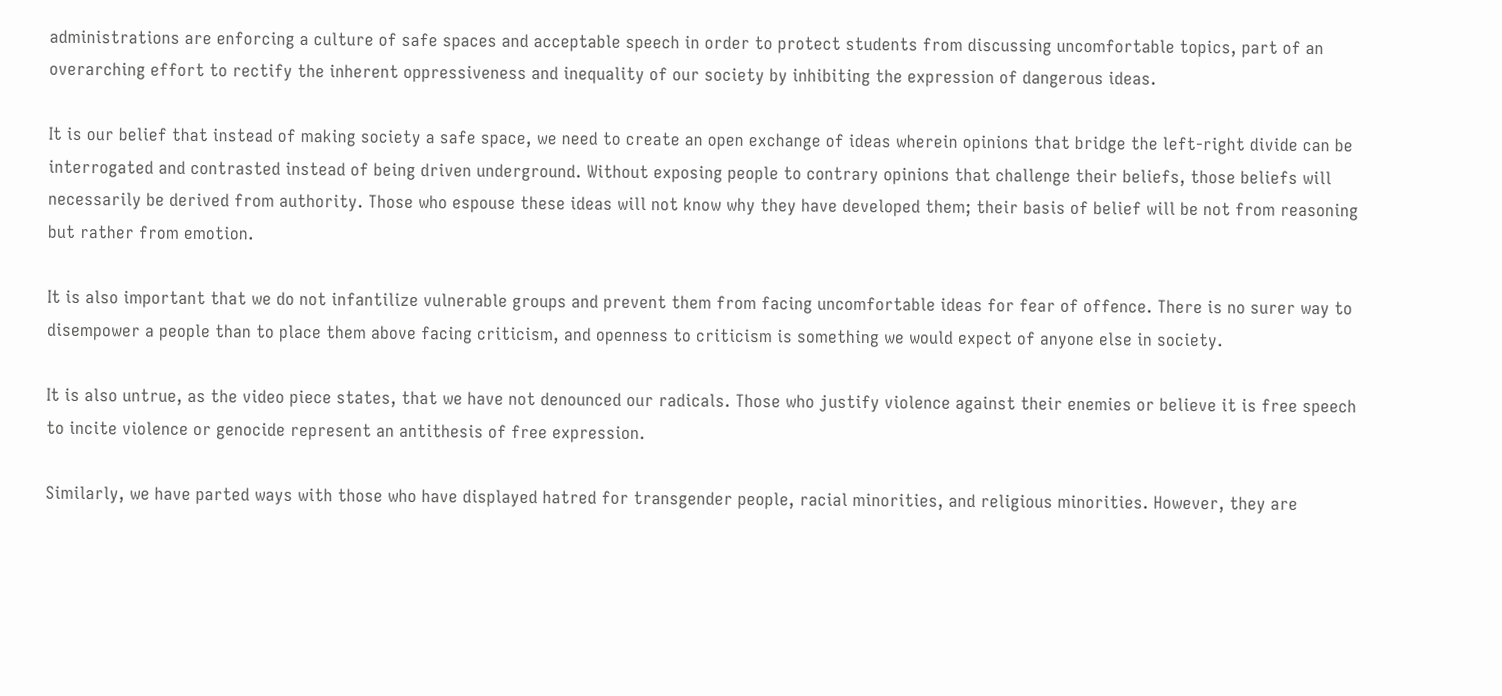administrations are enforcing a culture of safe spaces and acceptable speech in order to protect students from discussing uncomfortable topics, part of an overarching effort to rectify the inherent oppressiveness and inequality of our society by inhibiting the expression of dangerous ideas.

It is our belief that instead of making society a safe space, we need to create an open exchange of ideas wherein opinions that bridge the left-right divide can be interrogated and contrasted instead of being driven underground. Without exposing people to contrary opinions that challenge their beliefs, those beliefs will necessarily be derived from authority. Those who espouse these ideas will not know why they have developed them; their basis of belief will be not from reasoning but rather from emotion.

It is also important that we do not infantilize vulnerable groups and prevent them from facing uncomfortable ideas for fear of offence. There is no surer way to disempower a people than to place them above facing criticism, and openness to criticism is something we would expect of anyone else in society.

It is also untrue, as the video piece states, that we have not denounced our radicals. Those who justify violence against their enemies or believe it is free speech to incite violence or genocide represent an antithesis of free expression.

Similarly, we have parted ways with those who have displayed hatred for transgender people, racial minorities, and religious minorities. However, they are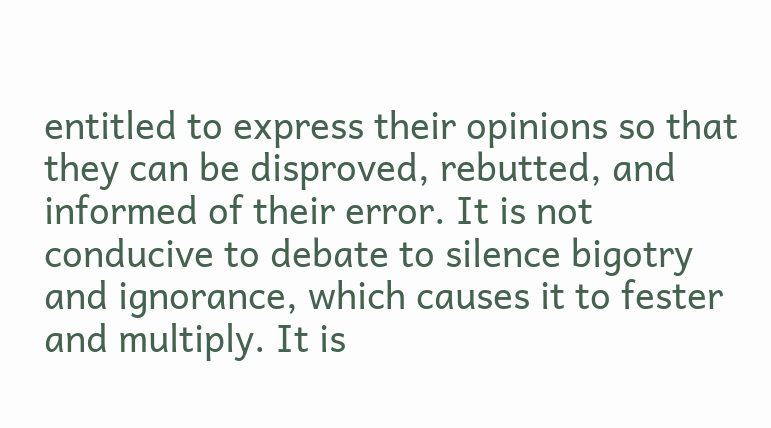entitled to express their opinions so that they can be disproved, rebutted, and informed of their error. It is not conducive to debate to silence bigotry and ignorance, which causes it to fester and multiply. It is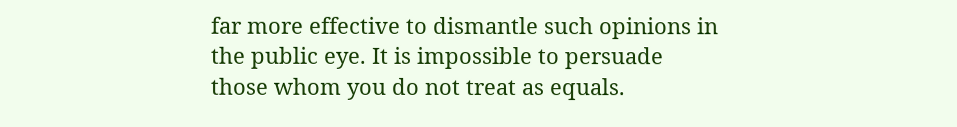far more effective to dismantle such opinions in the public eye. It is impossible to persuade those whom you do not treat as equals.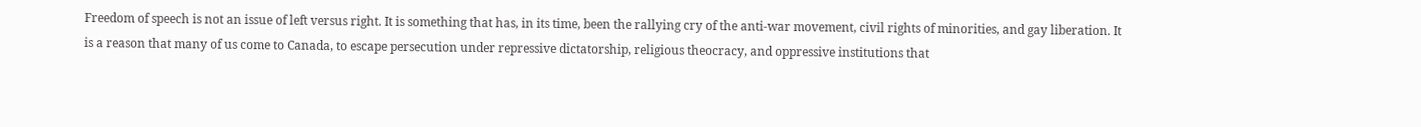Freedom of speech is not an issue of left versus right. It is something that has, in its time, been the rallying cry of the anti-war movement, civil rights of minorities, and gay liberation. It is a reason that many of us come to Canada, to escape persecution under repressive dictatorship, religious theocracy, and oppressive institutions that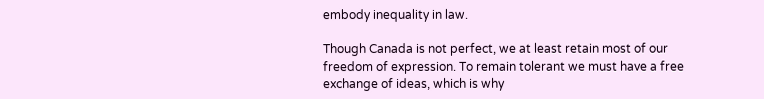embody inequality in law.

Though Canada is not perfect, we at least retain most of our freedom of expression. To remain tolerant we must have a free exchange of ideas, which is why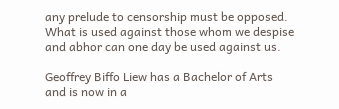any prelude to censorship must be opposed. What is used against those whom we despise and abhor can one day be used against us.

Geoffrey Biffo Liew has a Bachelor of Arts and is now in a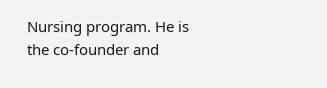Nursing program. He is the co-founder and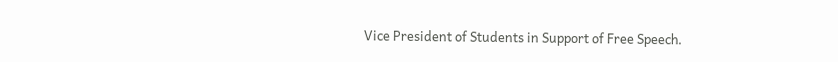Vice President of Students in Support of Free Speech.